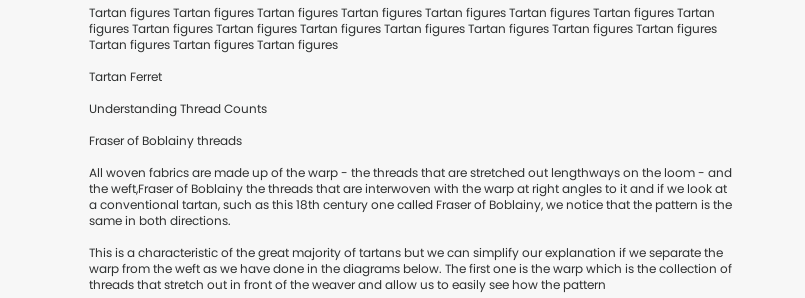Tartan figures Tartan figures Tartan figures Tartan figures Tartan figures Tartan figures Tartan figures Tartan figures Tartan figures Tartan figures Tartan figures Tartan figures Tartan figures Tartan figures Tartan figures Tartan figures Tartan figures Tartan figures

Tartan Ferret

Understanding Thread Counts

Fraser of Boblainy threads

All woven fabrics are made up of the warp - the threads that are stretched out lengthways on the loom - and the weft,Fraser of Boblainy the threads that are interwoven with the warp at right angles to it and if we look at a conventional tartan, such as this 18th century one called Fraser of Boblainy, we notice that the pattern is the same in both directions.

This is a characteristic of the great majority of tartans but we can simplify our explanation if we separate the warp from the weft as we have done in the diagrams below. The first one is the warp which is the collection of threads that stretch out in front of the weaver and allow us to easily see how the pattern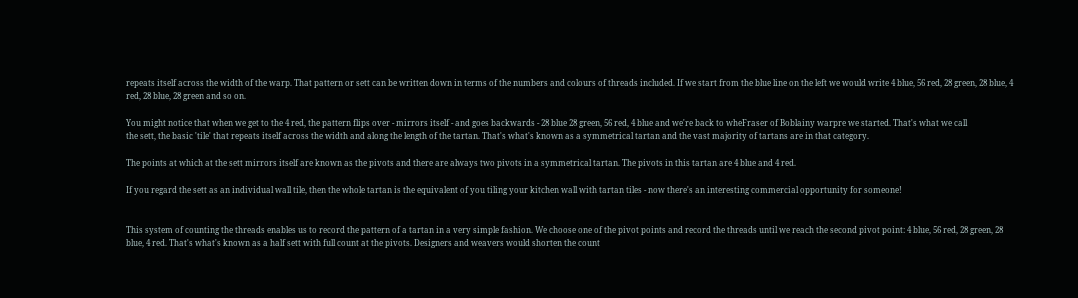repeats itself across the width of the warp. That pattern or sett can be written down in terms of the numbers and colours of threads included. If we start from the blue line on the left we would write 4 blue, 56 red, 28 green, 28 blue, 4 red, 28 blue, 28 green and so on.

You might notice that when we get to the 4 red, the pattern flips over - mirrors itself - and goes backwards - 28 blue 28 green, 56 red, 4 blue and we're back to wheFraser of Boblainy warpre we started. That's what we call
the sett, the basic 'tile' that repeats itself across the width and along the length of the tartan. That's what's known as a symmetrical tartan and the vast majority of tartans are in that category.

The points at which at the sett mirrors itself are known as the pivots and there are always two pivots in a symmetrical tartan. The pivots in this tartan are 4 blue and 4 red.

If you regard the sett as an individual wall tile, then the whole tartan is the equivalent of you tiling your kitchen wall with tartan tiles - now there's an interesting commercial opportunity for someone!


This system of counting the threads enables us to record the pattern of a tartan in a very simple fashion. We choose one of the pivot points and record the threads until we reach the second pivot point: 4 blue, 56 red, 28 green, 28 blue, 4 red. That's what's known as a half sett with full count at the pivots. Designers and weavers would shorten the count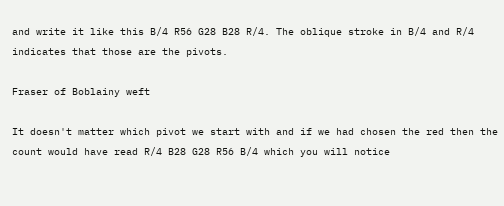and write it like this B/4 R56 G28 B28 R/4. The oblique stroke in B/4 and R/4 indicates that those are the pivots.

Fraser of Boblainy weft

It doesn't matter which pivot we start with and if we had chosen the red then the count would have read R/4 B28 G28 R56 B/4 which you will notice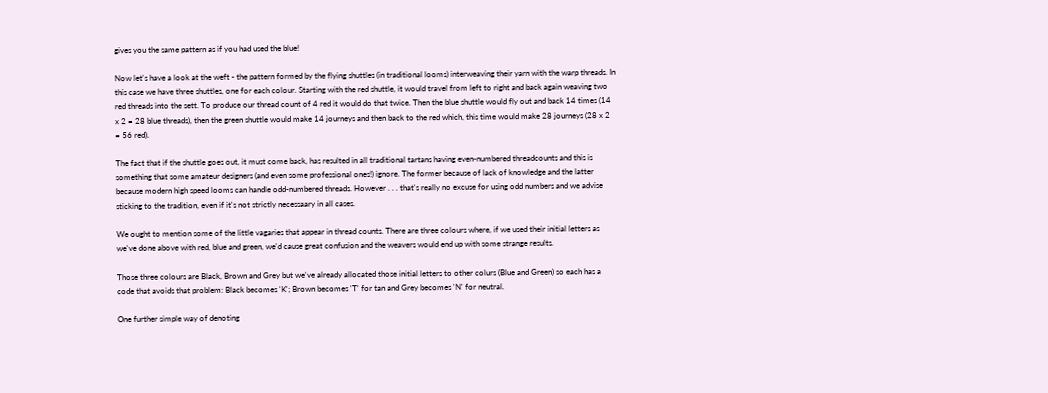gives you the same pattern as if you had used the blue!

Now let's have a look at the weft - the pattern formed by the flying shuttles (in traditional looms) interweaving their yarn with the warp threads. In this case we have three shuttles, one for each colour. Starting with the red shuttle, it would travel from left to right and back again weaving two red threads into the sett. To produce our thread count of 4 red it would do that twice. Then the blue shuttle would fly out and back 14 times (14 x 2 = 28 blue threads), then the green shuttle would make 14 journeys and then back to the red which, this time would make 28 journeys (28 x 2 = 56 red).

The fact that if the shuttle goes out, it must come back, has resulted in all traditional tartans having even-numbered threadcounts and this is something that some amateur designers (and even some professional ones!) ignore. The former because of lack of knowledge and the latter because modern high speed looms can handle odd-numbered threads. However . . . that's really no excuse for using odd numbers and we advise sticking to the tradition, even if it's not strictly necessaary in all cases.

We ought to mention some of the little vagaries that appear in thread counts. There are three colours where, if we used their initial letters as we've done above with red, blue and green, we'd cause great confusion and the weavers would end up with some strange results.

Those three colours are Black, Brown and Grey but we've already allocated those initial letters to other colurs (Blue and Green) so each has a code that avoids that problem: Black becomes 'K'; Brown becomes 'T' for tan and Grey becomes 'N' for neutral.

One further simple way of denoting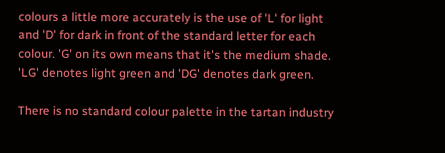colours a little more accurately is the use of 'L' for light and 'D' for dark in front of the standard letter for each colour. 'G' on its own means that it's the medium shade. 'LG' denotes light green and 'DG' denotes dark green.

There is no standard colour palette in the tartan industry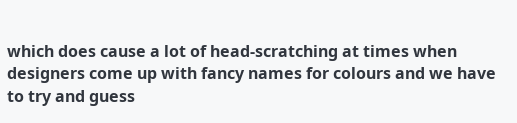which does cause a lot of head-scratching at times when designers come up with fancy names for colours and we have to try and guess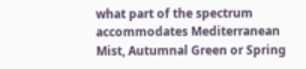what part of the spectrum accommodates Mediterranean Mist, Autumnal Green or Spring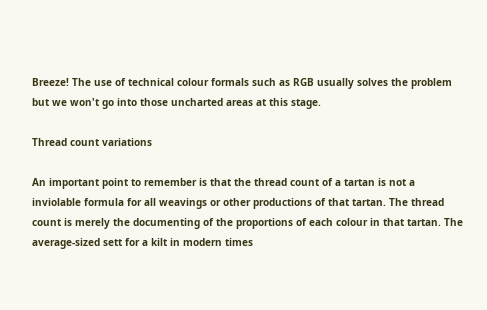Breeze! The use of technical colour formals such as RGB usually solves the problem but we won't go into those uncharted areas at this stage.

Thread count variations

An important point to remember is that the thread count of a tartan is not a inviolable formula for all weavings or other productions of that tartan. The thread count is merely the documenting of the proportions of each colour in that tartan. The average-sized sett for a kilt in modern times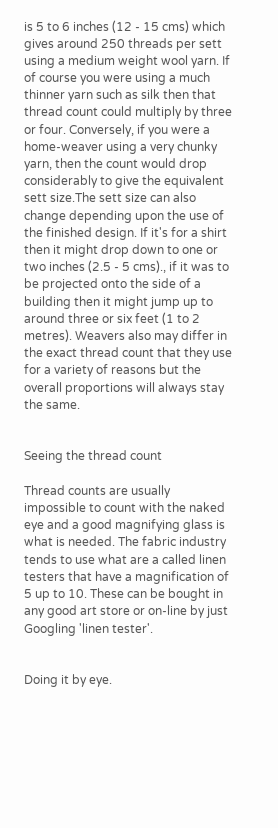is 5 to 6 inches (12 - 15 cms) which gives around 250 threads per sett using a medium weight wool yarn. If of course you were using a much thinner yarn such as silk then that thread count could multiply by three or four. Conversely, if you were a home-weaver using a very chunky yarn, then the count would drop considerably to give the equivalent sett size.The sett size can also change depending upon the use of the finished design. If it's for a shirt then it might drop down to one or two inches (2.5 - 5 cms)., if it was to be projected onto the side of a building then it might jump up to around three or six feet (1 to 2 metres). Weavers also may differ in the exact thread count that they use for a variety of reasons but the overall proportions will always stay the same.


Seeing the thread count

Thread counts are usually impossible to count with the naked eye and a good magnifying glass is what is needed. The fabric industry tends to use what are a called linen testers that have a magnification of 5 up to 10. These can be bought in any good art store or on-line by just Googling 'linen tester'.


Doing it by eye.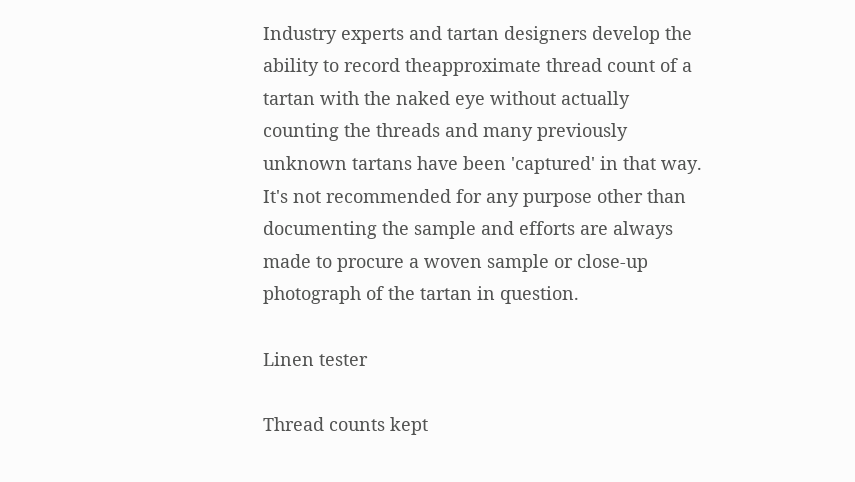Industry experts and tartan designers develop the ability to record theapproximate thread count of a tartan with the naked eye without actually counting the threads and many previously unknown tartans have been 'captured' in that way. It's not recommended for any purpose other than documenting the sample and efforts are always made to procure a woven sample or close-up photograph of the tartan in question.

Linen tester

Thread counts kept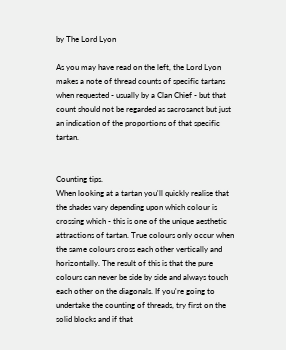by The Lord Lyon

As you may have read on the left, the Lord Lyon makes a note of thread counts of specific tartans when requested - usually by a Clan Chief - but that count should not be regarded as sacrosanct but just an indication of the proportions of that specific tartan.


Counting tips.
When looking at a tartan you'll quickly realise that the shades vary depending upon which colour is crossing which - this is one of the unique aesthetic attractions of tartan. True colours only occur when the same colours cross each other vertically and horizontally. The result of this is that the pure colours can never be side by side and always touch each other on the diagonals. If you're going to undertake the counting of threads, try first on the solid blocks and if that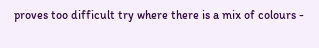proves too difficult try where there is a mix of colours -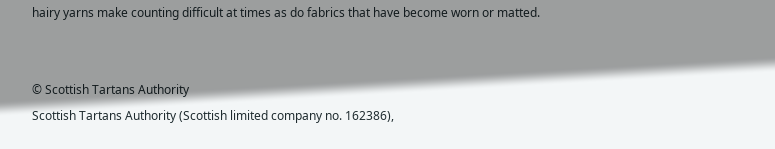hairy yarns make counting difficult at times as do fabrics that have become worn or matted.


© Scottish Tartans Authority
Scottish Tartans Authority (Scottish limited company no. 162386),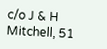c/o J & H Mitchell, 51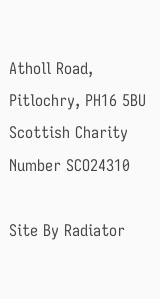Atholl Road, Pitlochry, PH16 5BU
Scottish Charity Number SCO24310

Site By Radiator